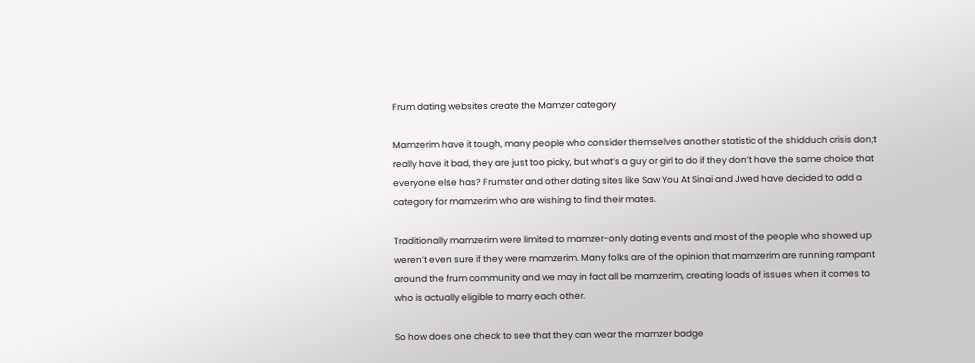Frum dating websites create the Mamzer category

Mamzerim have it tough, many people who consider themselves another statistic of the shidduch crisis don;t really have it bad, they are just too picky, but what’s a guy or girl to do if they don’t have the same choice that everyone else has? Frumster and other dating sites like Saw You At Sinai and Jwed have decided to add a category for mamzerim who are wishing to find their mates.

Traditionally mamzerim were limited to mamzer-only dating events and most of the people who showed up weren’t even sure if they were mamzerim. Many folks are of the opinion that mamzerim are running rampant around the frum community and we may in fact all be mamzerim, creating loads of issues when it comes to who is actually eligible to marry each other.

So how does one check to see that they can wear the mamzer badge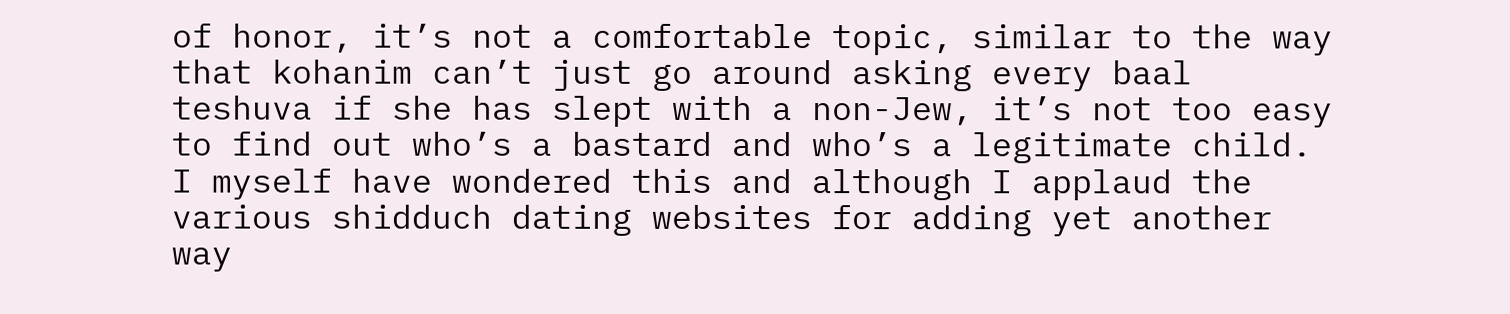of honor, it’s not a comfortable topic, similar to the way that kohanim can’t just go around asking every baal teshuva if she has slept with a non-Jew, it’s not too easy to find out who’s a bastard and who’s a legitimate child. I myself have wondered this and although I applaud the various shidduch dating websites for adding yet another way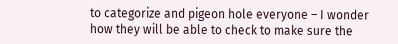to categorize and pigeon hole everyone – I wonder how they will be able to check to make sure the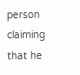person claiming that he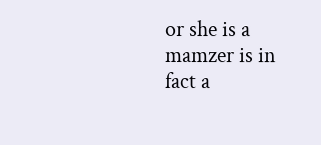or she is a mamzer is in fact a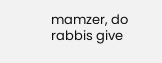mamzer, do rabbis give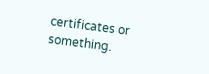certificates or something.